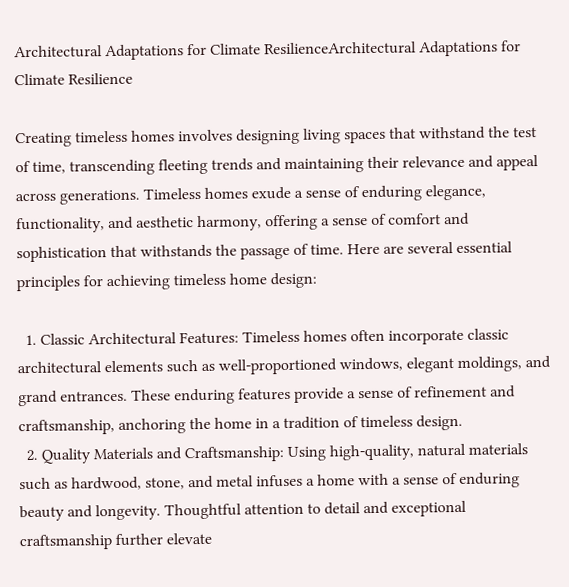Architectural Adaptations for Climate ResilienceArchitectural Adaptations for Climate Resilience

Creating timeless homes involves designing living spaces that withstand the test of time, transcending fleeting trends and maintaining their relevance and appeal across generations. Timeless homes exude a sense of enduring elegance, functionality, and aesthetic harmony, offering a sense of comfort and sophistication that withstands the passage of time. Here are several essential principles for achieving timeless home design:

  1. Classic Architectural Features: Timeless homes often incorporate classic architectural elements such as well-proportioned windows, elegant moldings, and grand entrances. These enduring features provide a sense of refinement and craftsmanship, anchoring the home in a tradition of timeless design.
  2. Quality Materials and Craftsmanship: Using high-quality, natural materials such as hardwood, stone, and metal infuses a home with a sense of enduring beauty and longevity. Thoughtful attention to detail and exceptional craftsmanship further elevate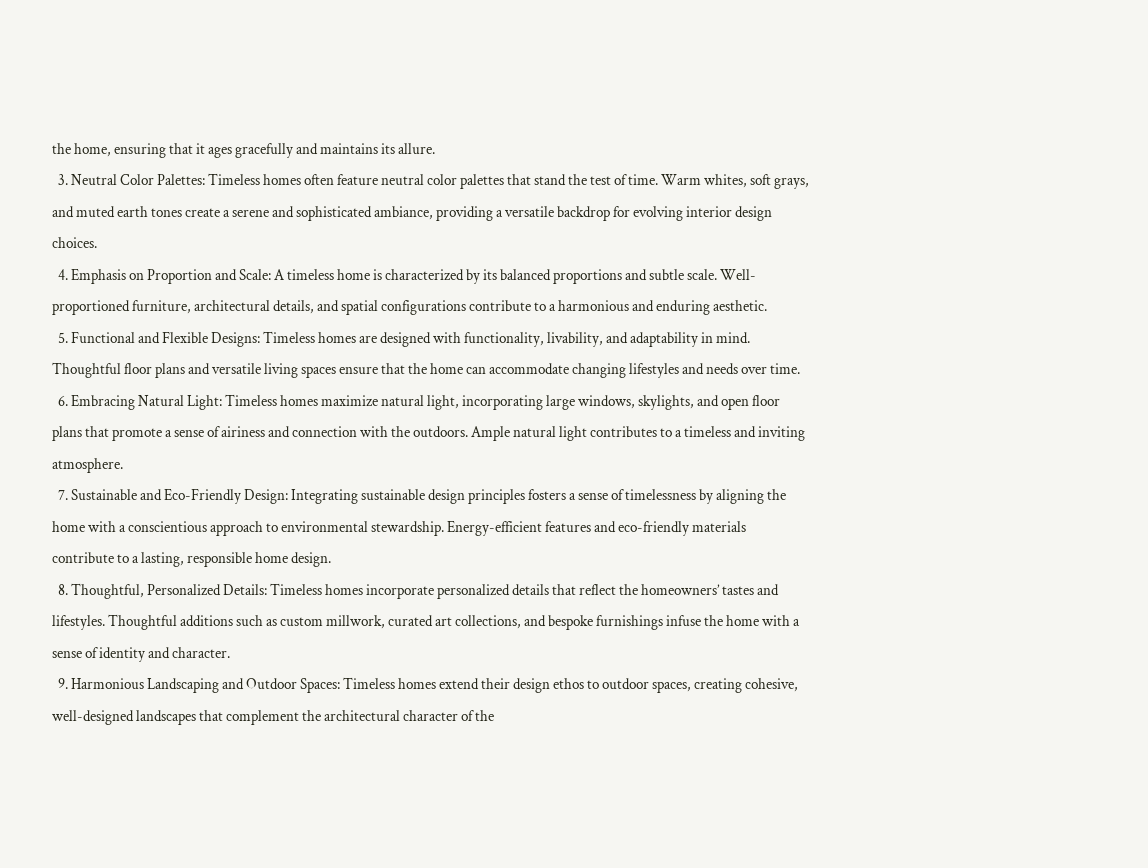the home, ensuring that it ages gracefully and maintains its allure.
  3. Neutral Color Palettes: Timeless homes often feature neutral color palettes that stand the test of time. Warm whites, soft grays, and muted earth tones create a serene and sophisticated ambiance, providing a versatile backdrop for evolving interior design choices.
  4. Emphasis on Proportion and Scale: A timeless home is characterized by its balanced proportions and subtle scale. Well-proportioned furniture, architectural details, and spatial configurations contribute to a harmonious and enduring aesthetic.
  5. Functional and Flexible Designs: Timeless homes are designed with functionality, livability, and adaptability in mind. Thoughtful floor plans and versatile living spaces ensure that the home can accommodate changing lifestyles and needs over time.
  6. Embracing Natural Light: Timeless homes maximize natural light, incorporating large windows, skylights, and open floor plans that promote a sense of airiness and connection with the outdoors. Ample natural light contributes to a timeless and inviting atmosphere.
  7. Sustainable and Eco-Friendly Design: Integrating sustainable design principles fosters a sense of timelessness by aligning the home with a conscientious approach to environmental stewardship. Energy-efficient features and eco-friendly materials contribute to a lasting, responsible home design.
  8. Thoughtful, Personalized Details: Timeless homes incorporate personalized details that reflect the homeowners’ tastes and lifestyles. Thoughtful additions such as custom millwork, curated art collections, and bespoke furnishings infuse the home with a sense of identity and character.
  9. Harmonious Landscaping and Outdoor Spaces: Timeless homes extend their design ethos to outdoor spaces, creating cohesive, well-designed landscapes that complement the architectural character of the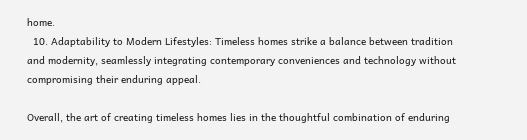home.
  10. Adaptability to Modern Lifestyles: Timeless homes strike a balance between tradition and modernity, seamlessly integrating contemporary conveniences and technology without compromising their enduring appeal.

Overall, the art of creating timeless homes lies in the thoughtful combination of enduring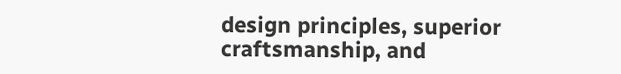design principles, superior craftsmanship, and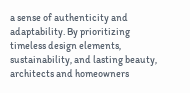a sense of authenticity and adaptability. By prioritizing timeless design elements, sustainability, and lasting beauty, architects and homeowners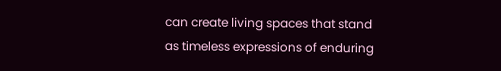can create living spaces that stand as timeless expressions of enduring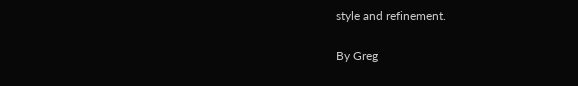style and refinement.

By Greg